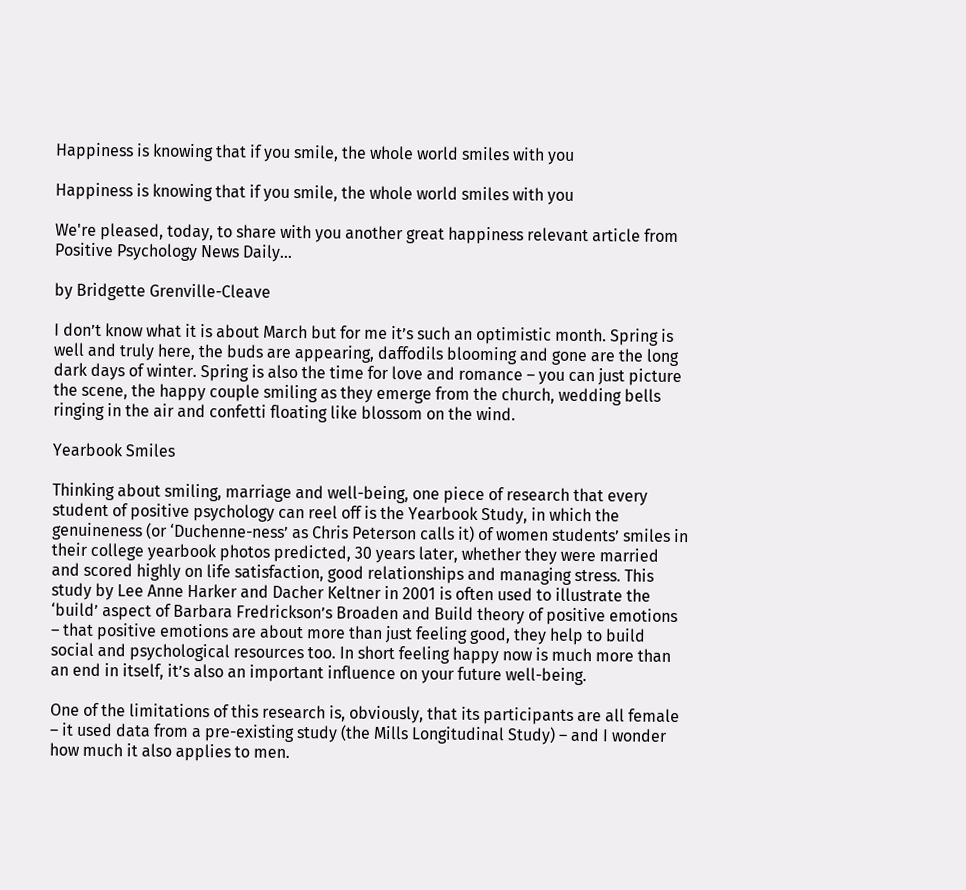Happiness is knowing that if you smile, the whole world smiles with you

Happiness is knowing that if you smile, the whole world smiles with you

We're pleased, today, to share with you another great happiness relevant article from Positive Psychology News Daily...

by Bridgette Grenville-Cleave

I don’t know what it is about March but for me it’s such an optimistic month. Spring is well and truly here, the buds are appearing, daffodils blooming and gone are the long dark days of winter. Spring is also the time for love and romance – you can just picture the scene, the happy couple smiling as they emerge from the church, wedding bells ringing in the air and confetti floating like blossom on the wind.

Yearbook Smiles

Thinking about smiling, marriage and well-being, one piece of research that every student of positive psychology can reel off is the Yearbook Study, in which the genuineness (or ‘Duchenne-ness’ as Chris Peterson calls it) of women students’ smiles in their college yearbook photos predicted, 30 years later, whether they were married and scored highly on life satisfaction, good relationships and managing stress. This study by Lee Anne Harker and Dacher Keltner in 2001 is often used to illustrate the ‘build’ aspect of Barbara Fredrickson’s Broaden and Build theory of positive emotions – that positive emotions are about more than just feeling good, they help to build social and psychological resources too. In short feeling happy now is much more than an end in itself, it’s also an important influence on your future well-being.

One of the limitations of this research is, obviously, that its participants are all female – it used data from a pre-existing study (the Mills Longitudinal Study) – and I wonder how much it also applies to men.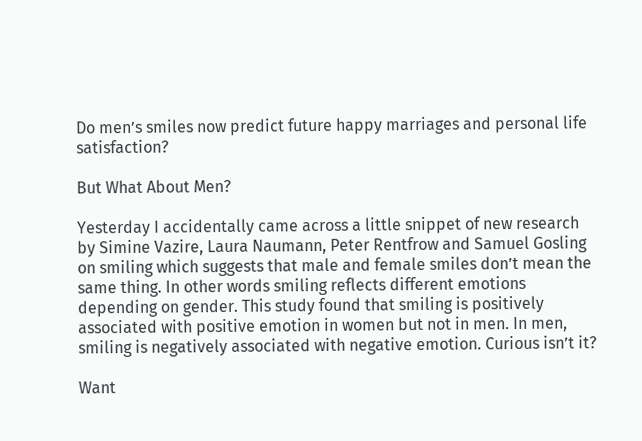Do men’s smiles now predict future happy marriages and personal life satisfaction?

But What About Men?

Yesterday I accidentally came across a little snippet of new research by Simine Vazire, Laura Naumann, Peter Rentfrow and Samuel Gosling on smiling which suggests that male and female smiles don’t mean the same thing. In other words smiling reflects different emotions depending on gender. This study found that smiling is positively associated with positive emotion in women but not in men. In men, smiling is negatively associated with negative emotion. Curious isn’t it?

Want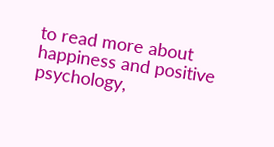to read more about happiness and positive psychology,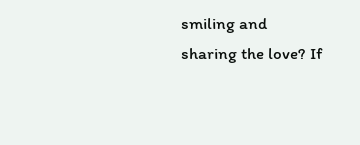smiling and sharing the love? If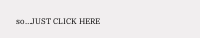so…JUST CLICK HERE